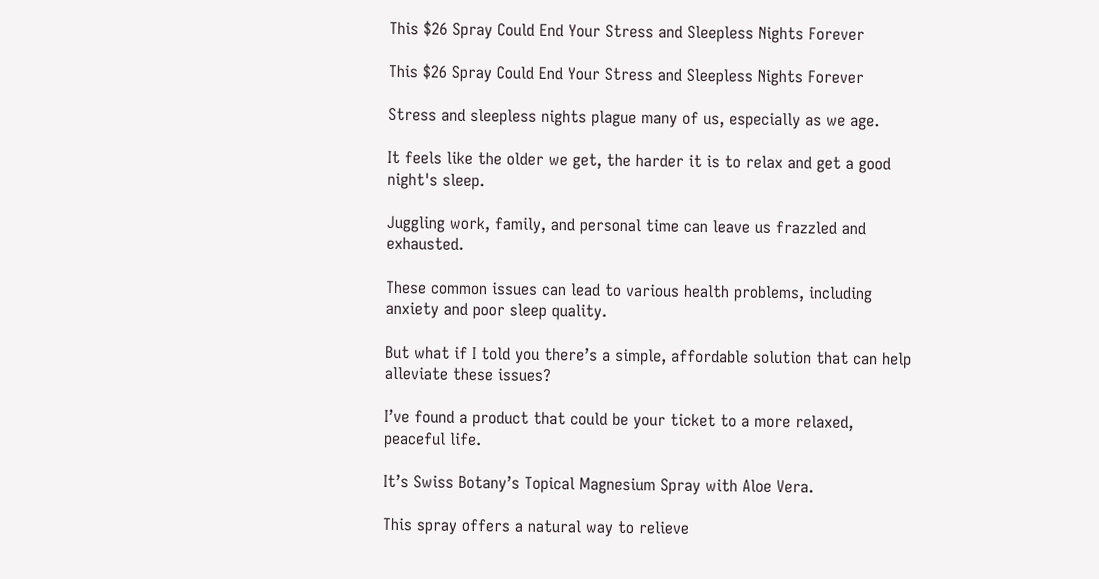This $26 Spray Could End Your Stress and Sleepless Nights Forever

This $26 Spray Could End Your Stress and Sleepless Nights Forever

Stress and sleepless nights plague many of us, especially as we age.

It feels like the older we get, the harder it is to relax and get a good night's sleep.

Juggling work, family, and personal time can leave us frazzled and exhausted.

These common issues can lead to various health problems, including anxiety and poor sleep quality.

But what if I told you there’s a simple, affordable solution that can help alleviate these issues?

I’ve found a product that could be your ticket to a more relaxed, peaceful life.

It’s Swiss Botany’s Topical Magnesium Spray with Aloe Vera.

This spray offers a natural way to relieve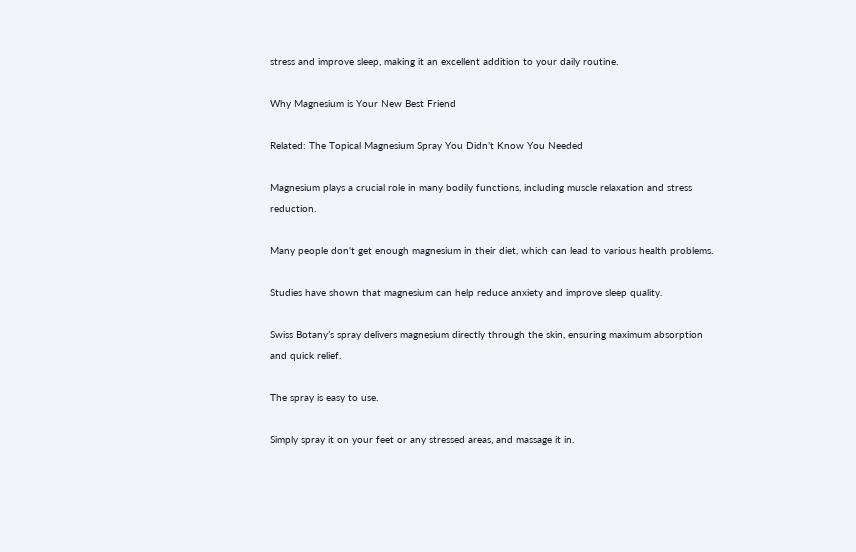stress and improve sleep, making it an excellent addition to your daily routine.

Why Magnesium is Your New Best Friend

Related: The Topical Magnesium Spray You Didn’t Know You Needed

Magnesium plays a crucial role in many bodily functions, including muscle relaxation and stress reduction.

Many people don't get enough magnesium in their diet, which can lead to various health problems.

Studies have shown that magnesium can help reduce anxiety and improve sleep quality.

Swiss Botany’s spray delivers magnesium directly through the skin, ensuring maximum absorption and quick relief.

The spray is easy to use.

Simply spray it on your feet or any stressed areas, and massage it in.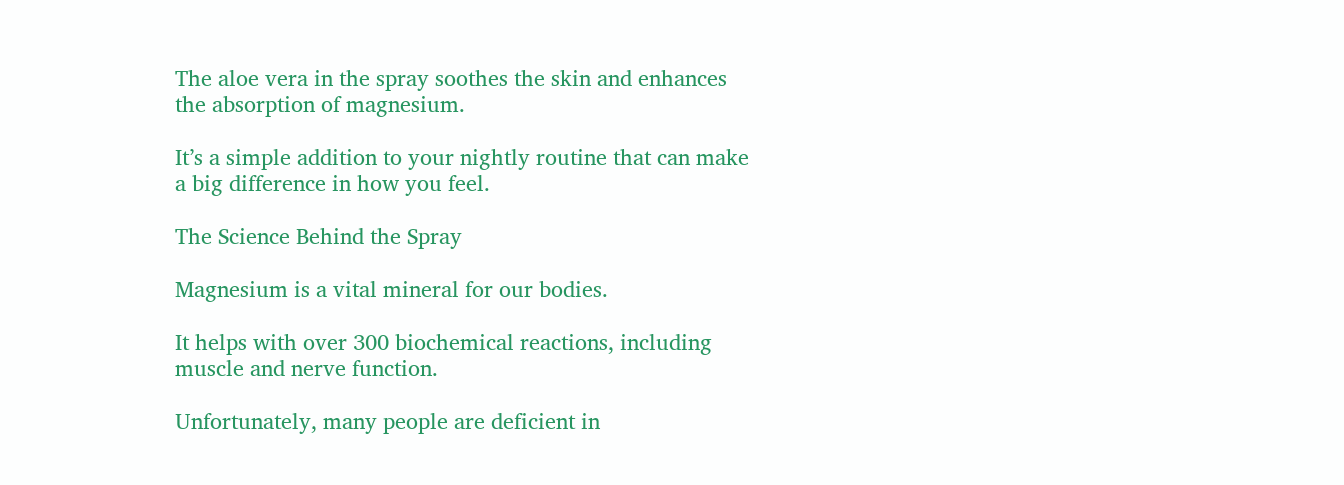The aloe vera in the spray soothes the skin and enhances the absorption of magnesium.

It’s a simple addition to your nightly routine that can make a big difference in how you feel.

The Science Behind the Spray

Magnesium is a vital mineral for our bodies.

It helps with over 300 biochemical reactions, including muscle and nerve function.

Unfortunately, many people are deficient in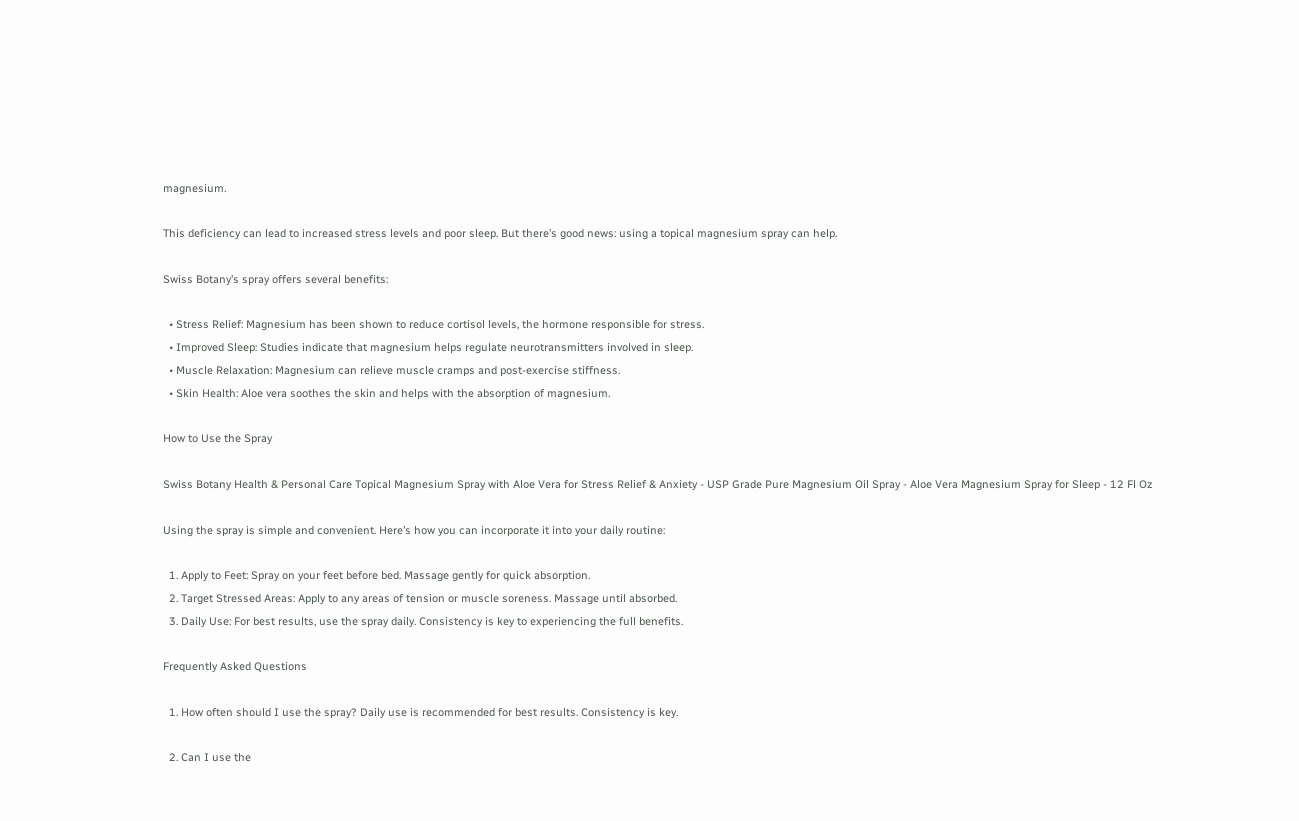magnesium.

This deficiency can lead to increased stress levels and poor sleep. But there’s good news: using a topical magnesium spray can help.

Swiss Botany’s spray offers several benefits:

  • Stress Relief: Magnesium has been shown to reduce cortisol levels, the hormone responsible for stress.
  • Improved Sleep: Studies indicate that magnesium helps regulate neurotransmitters involved in sleep.
  • Muscle Relaxation: Magnesium can relieve muscle cramps and post-exercise stiffness.
  • Skin Health: Aloe vera soothes the skin and helps with the absorption of magnesium.

How to Use the Spray

Swiss Botany Health & Personal Care Topical Magnesium Spray with Aloe Vera for Stress Relief & Anxiety - USP Grade Pure Magnesium Oil Spray - Aloe Vera Magnesium Spray for Sleep - 12 Fl Oz

Using the spray is simple and convenient. Here’s how you can incorporate it into your daily routine:

  1. Apply to Feet: Spray on your feet before bed. Massage gently for quick absorption.
  2. Target Stressed Areas: Apply to any areas of tension or muscle soreness. Massage until absorbed.
  3. Daily Use: For best results, use the spray daily. Consistency is key to experiencing the full benefits.

Frequently Asked Questions

  1. How often should I use the spray? Daily use is recommended for best results. Consistency is key.

  2. Can I use the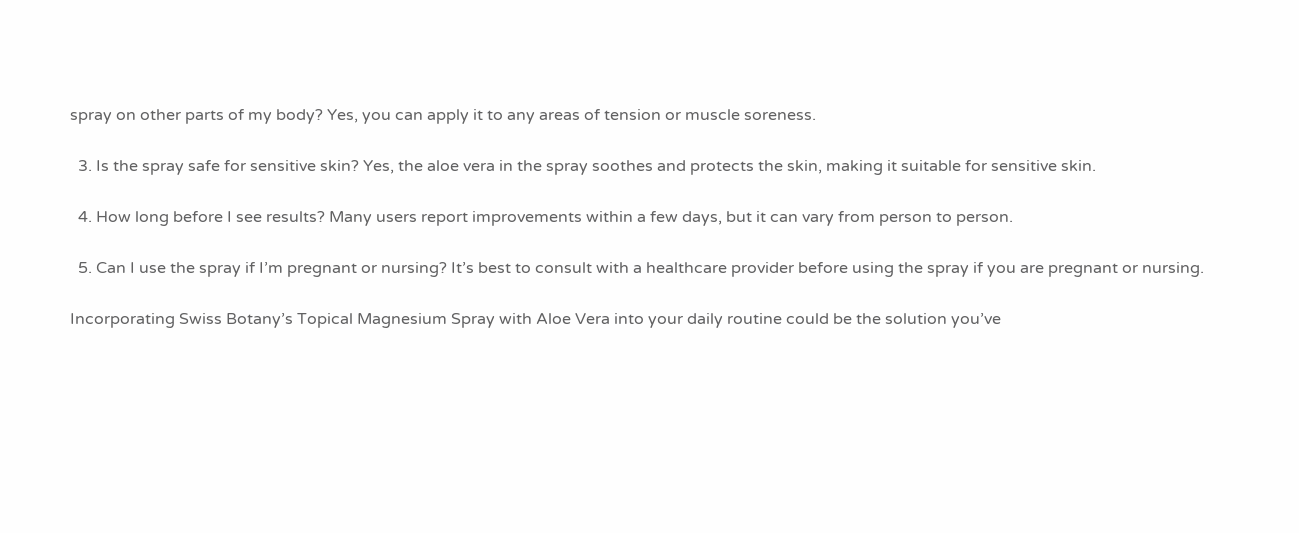spray on other parts of my body? Yes, you can apply it to any areas of tension or muscle soreness.

  3. Is the spray safe for sensitive skin? Yes, the aloe vera in the spray soothes and protects the skin, making it suitable for sensitive skin.

  4. How long before I see results? Many users report improvements within a few days, but it can vary from person to person.

  5. Can I use the spray if I’m pregnant or nursing? It’s best to consult with a healthcare provider before using the spray if you are pregnant or nursing.

Incorporating Swiss Botany’s Topical Magnesium Spray with Aloe Vera into your daily routine could be the solution you’ve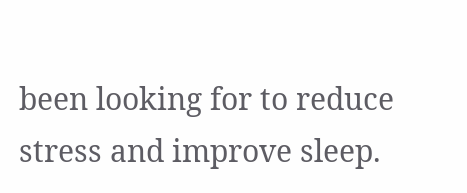been looking for to reduce stress and improve sleep.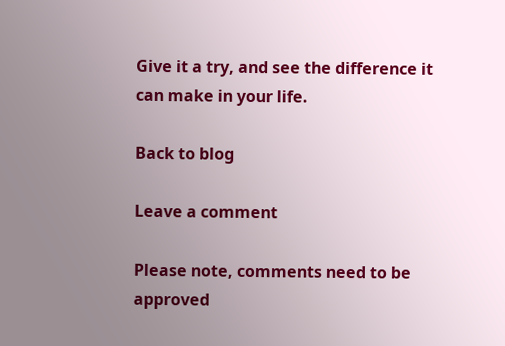Give it a try, and see the difference it can make in your life.

Back to blog

Leave a comment

Please note, comments need to be approved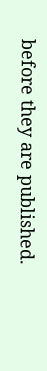before they are published.